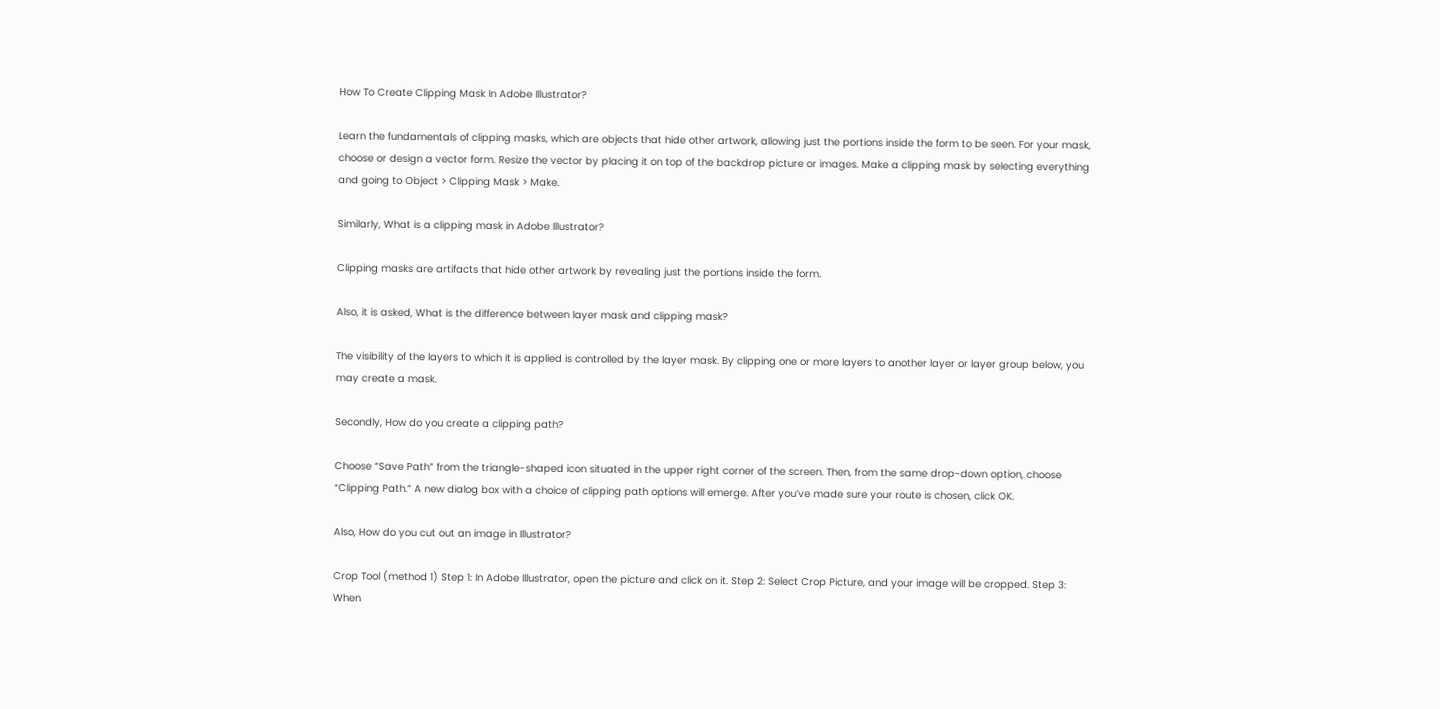How To Create Clipping Mask In Adobe Illustrator?

Learn the fundamentals of clipping masks, which are objects that hide other artwork, allowing just the portions inside the form to be seen. For your mask, choose or design a vector form. Resize the vector by placing it on top of the backdrop picture or images. Make a clipping mask by selecting everything and going to Object > Clipping Mask > Make.

Similarly, What is a clipping mask in Adobe Illustrator?

Clipping masks are artifacts that hide other artwork by revealing just the portions inside the form.

Also, it is asked, What is the difference between layer mask and clipping mask?

The visibility of the layers to which it is applied is controlled by the layer mask. By clipping one or more layers to another layer or layer group below, you may create a mask.

Secondly, How do you create a clipping path?

Choose “Save Path” from the triangle-shaped icon situated in the upper right corner of the screen. Then, from the same drop-down option, choose “Clipping Path.” A new dialog box with a choice of clipping path options will emerge. After you’ve made sure your route is chosen, click OK.

Also, How do you cut out an image in Illustrator?

Crop Tool (method 1) Step 1: In Adobe Illustrator, open the picture and click on it. Step 2: Select Crop Picture, and your image will be cropped. Step 3: When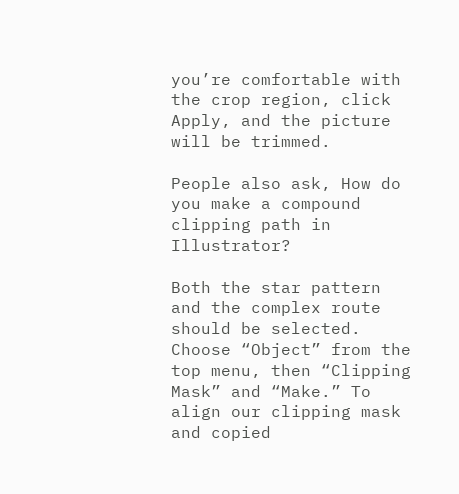you’re comfortable with the crop region, click Apply, and the picture will be trimmed.

People also ask, How do you make a compound clipping path in Illustrator?

Both the star pattern and the complex route should be selected. Choose “Object” from the top menu, then “Clipping Mask” and “Make.” To align our clipping mask and copied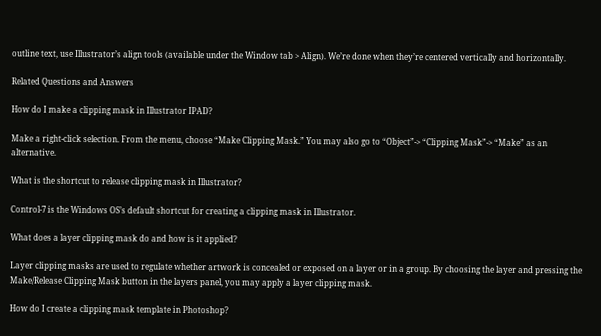outline text, use Illustrator’s align tools (available under the Window tab > Align). We’re done when they’re centered vertically and horizontally.

Related Questions and Answers

How do I make a clipping mask in Illustrator IPAD?

Make a right-click selection. From the menu, choose “Make Clipping Mask.” You may also go to “Object”-> “Clipping Mask”-> “Make” as an alternative.

What is the shortcut to release clipping mask in Illustrator?

Control-7 is the Windows OS’s default shortcut for creating a clipping mask in Illustrator.

What does a layer clipping mask do and how is it applied?

Layer clipping masks are used to regulate whether artwork is concealed or exposed on a layer or in a group. By choosing the layer and pressing the Make/Release Clipping Mask button in the layers panel, you may apply a layer clipping mask.

How do I create a clipping mask template in Photoshop?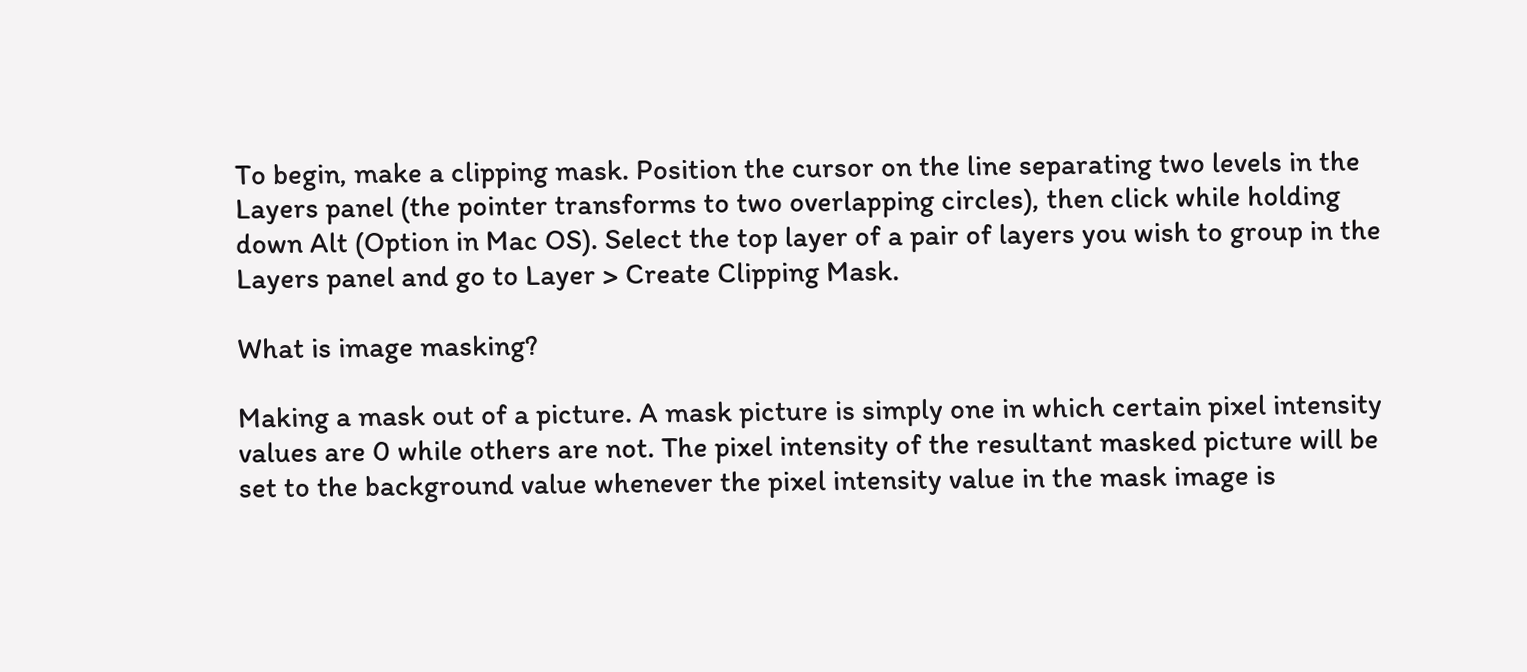To begin, make a clipping mask. Position the cursor on the line separating two levels in the Layers panel (the pointer transforms to two overlapping circles), then click while holding down Alt (Option in Mac OS). Select the top layer of a pair of layers you wish to group in the Layers panel and go to Layer > Create Clipping Mask.

What is image masking?

Making a mask out of a picture. A mask picture is simply one in which certain pixel intensity values are 0 while others are not. The pixel intensity of the resultant masked picture will be set to the background value whenever the pixel intensity value in the mask image is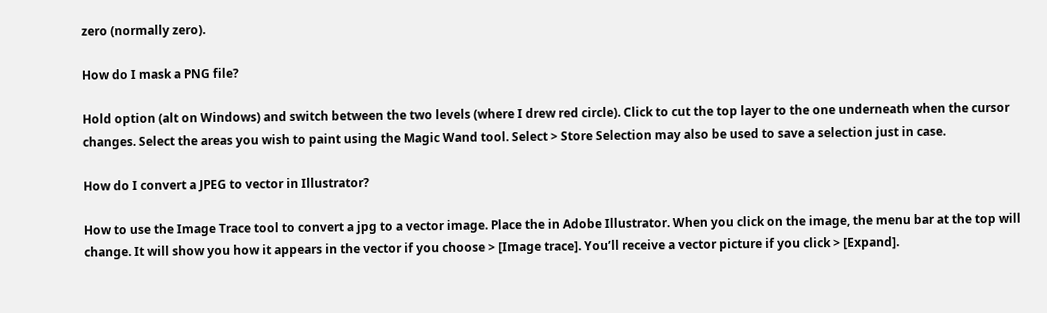zero (normally zero).

How do I mask a PNG file?

Hold option (alt on Windows) and switch between the two levels (where I drew red circle). Click to cut the top layer to the one underneath when the cursor changes. Select the areas you wish to paint using the Magic Wand tool. Select > Store Selection may also be used to save a selection just in case.

How do I convert a JPEG to vector in Illustrator?

How to use the Image Trace tool to convert a jpg to a vector image. Place the in Adobe Illustrator. When you click on the image, the menu bar at the top will change. It will show you how it appears in the vector if you choose > [Image trace]. You’ll receive a vector picture if you click > [Expand].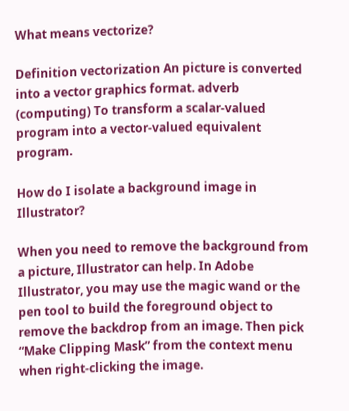What means vectorize?

Definition vectorization An picture is converted into a vector graphics format. adverb (computing) To transform a scalar-valued program into a vector-valued equivalent program.

How do I isolate a background image in Illustrator?

When you need to remove the background from a picture, Illustrator can help. In Adobe Illustrator, you may use the magic wand or the pen tool to build the foreground object to remove the backdrop from an image. Then pick “Make Clipping Mask” from the context menu when right-clicking the image.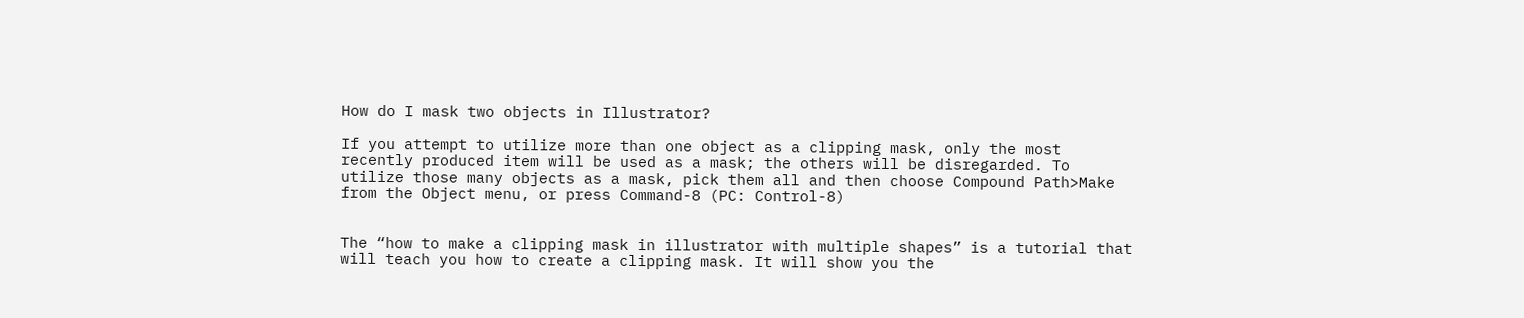How do I mask two objects in Illustrator?

If you attempt to utilize more than one object as a clipping mask, only the most recently produced item will be used as a mask; the others will be disregarded. To utilize those many objects as a mask, pick them all and then choose Compound Path>Make from the Object menu, or press Command-8 (PC: Control-8)


The “how to make a clipping mask in illustrator with multiple shapes” is a tutorial that will teach you how to create a clipping mask. It will show you the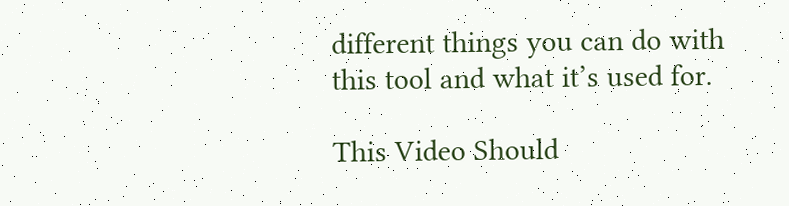different things you can do with this tool and what it’s used for.

This Video Should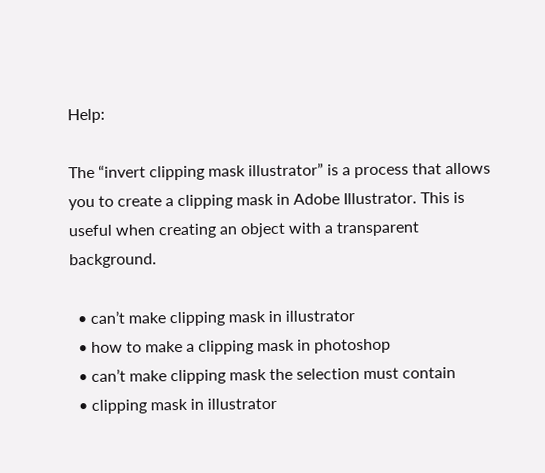Help:

The “invert clipping mask illustrator” is a process that allows you to create a clipping mask in Adobe Illustrator. This is useful when creating an object with a transparent background.

  • can’t make clipping mask in illustrator
  • how to make a clipping mask in photoshop
  • can’t make clipping mask the selection must contain
  • clipping mask in illustrator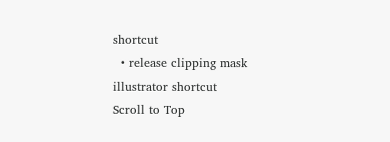shortcut
  • release clipping mask illustrator shortcut
Scroll to Top